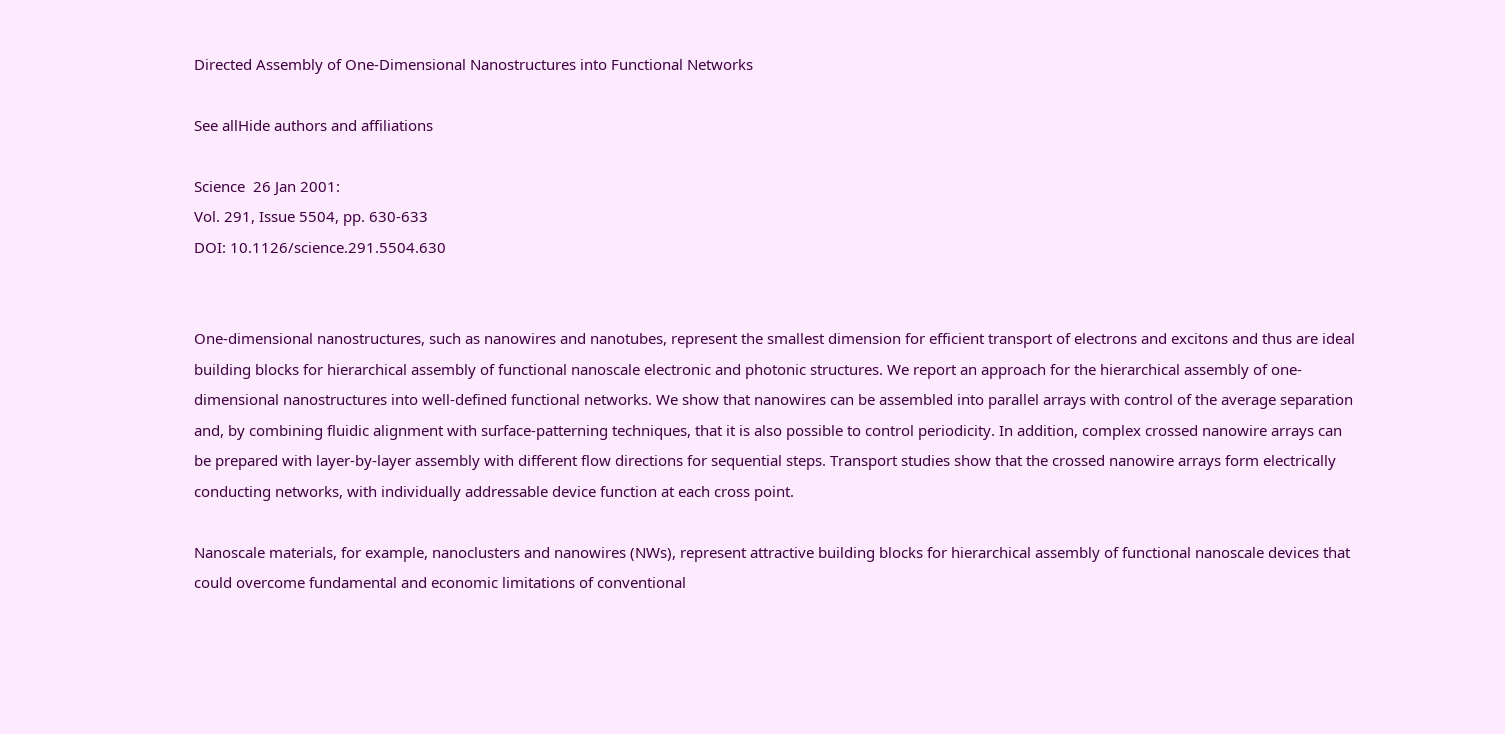Directed Assembly of One-Dimensional Nanostructures into Functional Networks

See allHide authors and affiliations

Science  26 Jan 2001:
Vol. 291, Issue 5504, pp. 630-633
DOI: 10.1126/science.291.5504.630


One-dimensional nanostructures, such as nanowires and nanotubes, represent the smallest dimension for efficient transport of electrons and excitons and thus are ideal building blocks for hierarchical assembly of functional nanoscale electronic and photonic structures. We report an approach for the hierarchical assembly of one-dimensional nanostructures into well-defined functional networks. We show that nanowires can be assembled into parallel arrays with control of the average separation and, by combining fluidic alignment with surface-patterning techniques, that it is also possible to control periodicity. In addition, complex crossed nanowire arrays can be prepared with layer-by-layer assembly with different flow directions for sequential steps. Transport studies show that the crossed nanowire arrays form electrically conducting networks, with individually addressable device function at each cross point.

Nanoscale materials, for example, nanoclusters and nanowires (NWs), represent attractive building blocks for hierarchical assembly of functional nanoscale devices that could overcome fundamental and economic limitations of conventional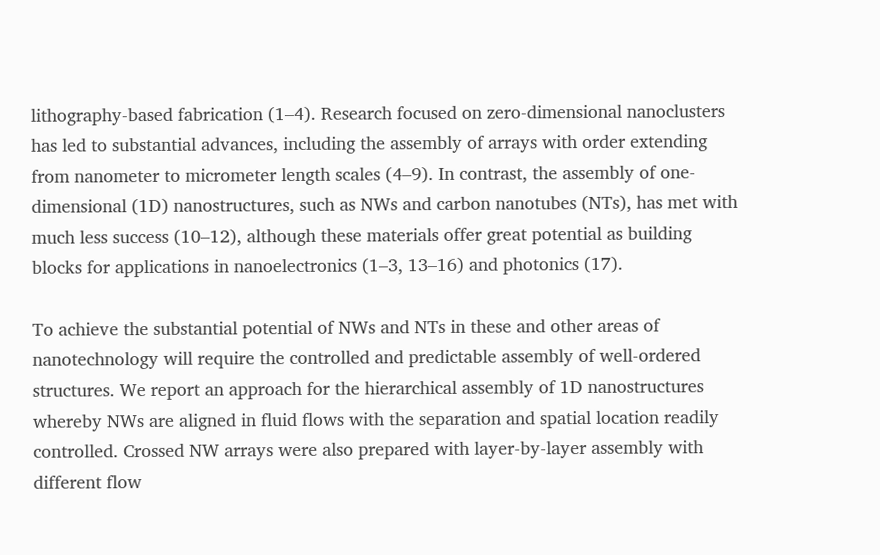lithography-based fabrication (1–4). Research focused on zero-dimensional nanoclusters has led to substantial advances, including the assembly of arrays with order extending from nanometer to micrometer length scales (4–9). In contrast, the assembly of one-dimensional (1D) nanostructures, such as NWs and carbon nanotubes (NTs), has met with much less success (10–12), although these materials offer great potential as building blocks for applications in nanoelectronics (1–3, 13–16) and photonics (17).

To achieve the substantial potential of NWs and NTs in these and other areas of nanotechnology will require the controlled and predictable assembly of well-ordered structures. We report an approach for the hierarchical assembly of 1D nanostructures whereby NWs are aligned in fluid flows with the separation and spatial location readily controlled. Crossed NW arrays were also prepared with layer-by-layer assembly with different flow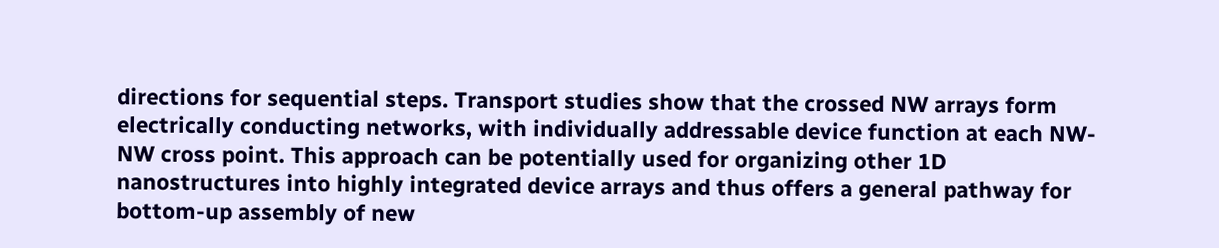directions for sequential steps. Transport studies show that the crossed NW arrays form electrically conducting networks, with individually addressable device function at each NW-NW cross point. This approach can be potentially used for organizing other 1D nanostructures into highly integrated device arrays and thus offers a general pathway for bottom-up assembly of new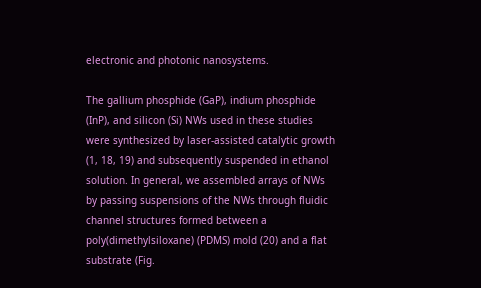electronic and photonic nanosystems.

The gallium phosphide (GaP), indium phosphide (InP), and silicon (Si) NWs used in these studies were synthesized by laser-assisted catalytic growth (1, 18, 19) and subsequently suspended in ethanol solution. In general, we assembled arrays of NWs by passing suspensions of the NWs through fluidic channel structures formed between a poly(dimethylsiloxane) (PDMS) mold (20) and a flat substrate (Fig.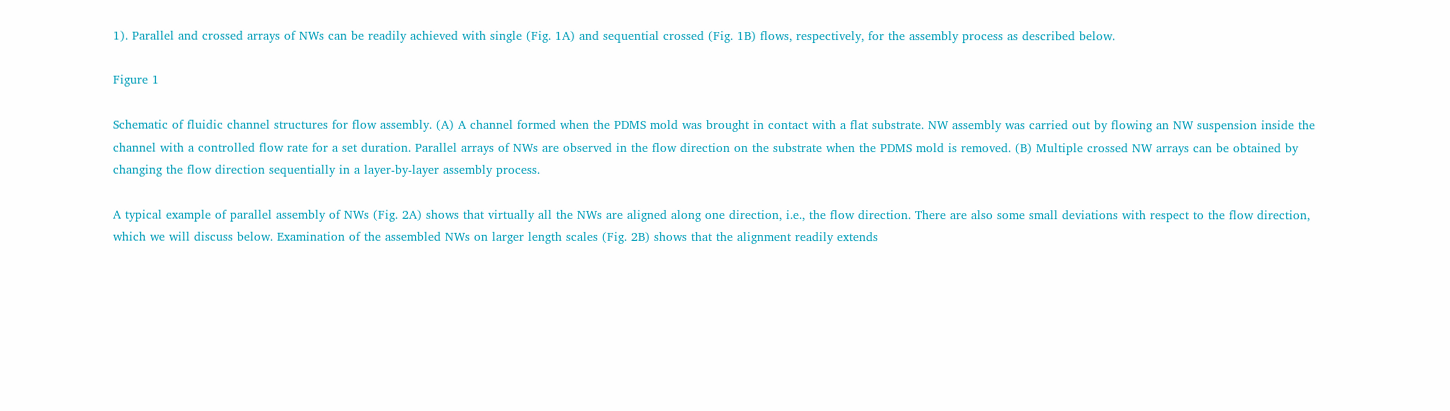1). Parallel and crossed arrays of NWs can be readily achieved with single (Fig. 1A) and sequential crossed (Fig. 1B) flows, respectively, for the assembly process as described below.

Figure 1

Schematic of fluidic channel structures for flow assembly. (A) A channel formed when the PDMS mold was brought in contact with a flat substrate. NW assembly was carried out by flowing an NW suspension inside the channel with a controlled flow rate for a set duration. Parallel arrays of NWs are observed in the flow direction on the substrate when the PDMS mold is removed. (B) Multiple crossed NW arrays can be obtained by changing the flow direction sequentially in a layer-by-layer assembly process.

A typical example of parallel assembly of NWs (Fig. 2A) shows that virtually all the NWs are aligned along one direction, i.e., the flow direction. There are also some small deviations with respect to the flow direction, which we will discuss below. Examination of the assembled NWs on larger length scales (Fig. 2B) shows that the alignment readily extends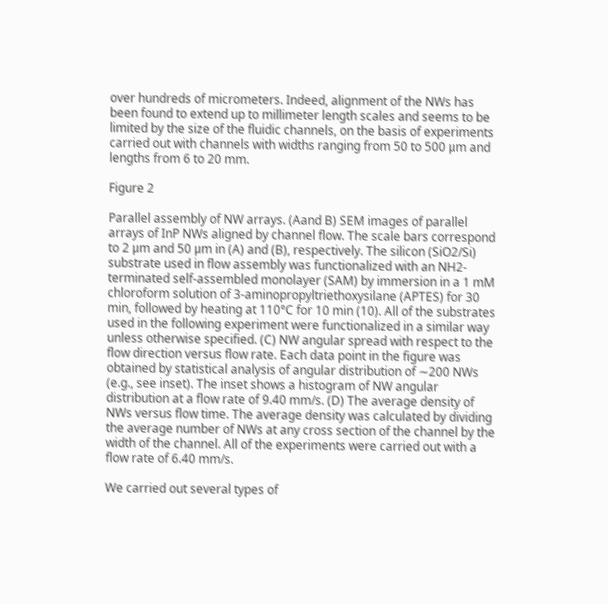over hundreds of micrometers. Indeed, alignment of the NWs has been found to extend up to millimeter length scales and seems to be limited by the size of the fluidic channels, on the basis of experiments carried out with channels with widths ranging from 50 to 500 μm and lengths from 6 to 20 mm.

Figure 2

Parallel assembly of NW arrays. (Aand B) SEM images of parallel arrays of InP NWs aligned by channel flow. The scale bars correspond to 2 μm and 50 μm in (A) and (B), respectively. The silicon (SiO2/Si) substrate used in flow assembly was functionalized with an NH2-terminated self-assembled monolayer (SAM) by immersion in a 1 mM chloroform solution of 3-aminopropyltriethoxysilane (APTES) for 30 min, followed by heating at 110°C for 10 min (10). All of the substrates used in the following experiment were functionalized in a similar way unless otherwise specified. (C) NW angular spread with respect to the flow direction versus flow rate. Each data point in the figure was obtained by statistical analysis of angular distribution of ∼200 NWs (e.g., see inset). The inset shows a histogram of NW angular distribution at a flow rate of 9.40 mm/s. (D) The average density of NWs versus flow time. The average density was calculated by dividing the average number of NWs at any cross section of the channel by the width of the channel. All of the experiments were carried out with a flow rate of 6.40 mm/s.

We carried out several types of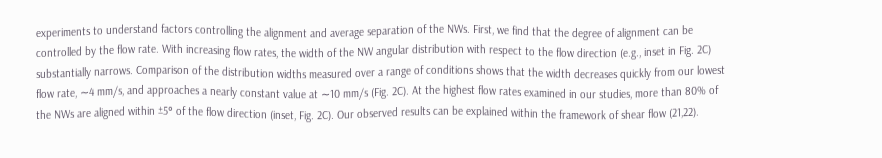experiments to understand factors controlling the alignment and average separation of the NWs. First, we find that the degree of alignment can be controlled by the flow rate. With increasing flow rates, the width of the NW angular distribution with respect to the flow direction (e.g., inset in Fig. 2C) substantially narrows. Comparison of the distribution widths measured over a range of conditions shows that the width decreases quickly from our lowest flow rate, ∼4 mm/s, and approaches a nearly constant value at ∼10 mm/s (Fig. 2C). At the highest flow rates examined in our studies, more than 80% of the NWs are aligned within ±5° of the flow direction (inset, Fig. 2C). Our observed results can be explained within the framework of shear flow (21,22).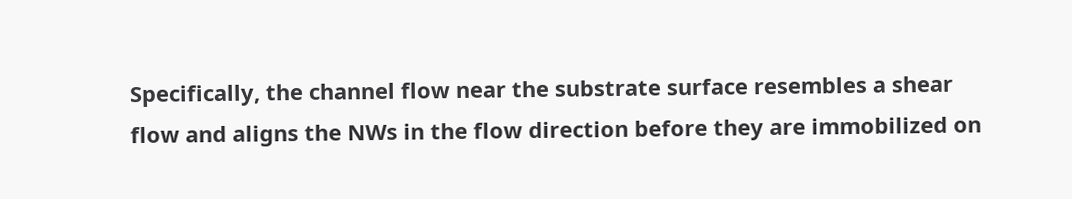Specifically, the channel flow near the substrate surface resembles a shear flow and aligns the NWs in the flow direction before they are immobilized on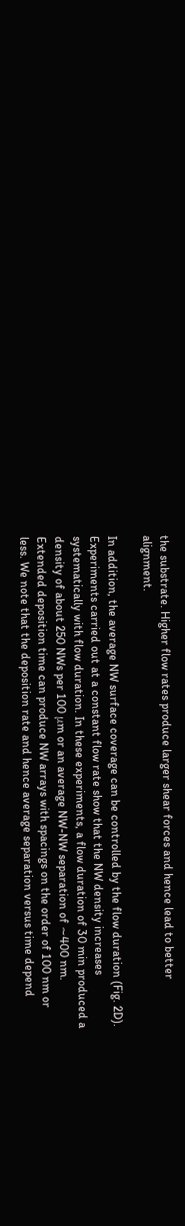the substrate. Higher flow rates produce larger shear forces and hence lead to better alignment.

In addition, the average NW surface coverage can be controlled by the flow duration (Fig. 2D). Experiments carried out at a constant flow rate show that the NW density increases systematically with flow duration. In these experiments, a flow duration of 30 min produced a density of about 250 NWs per 100 μm or an average NW-NW separation of ∼400 nm. Extended deposition time can produce NW arrays with spacings on the order of 100 nm or less. We note that the deposition rate and hence average separation versus time depend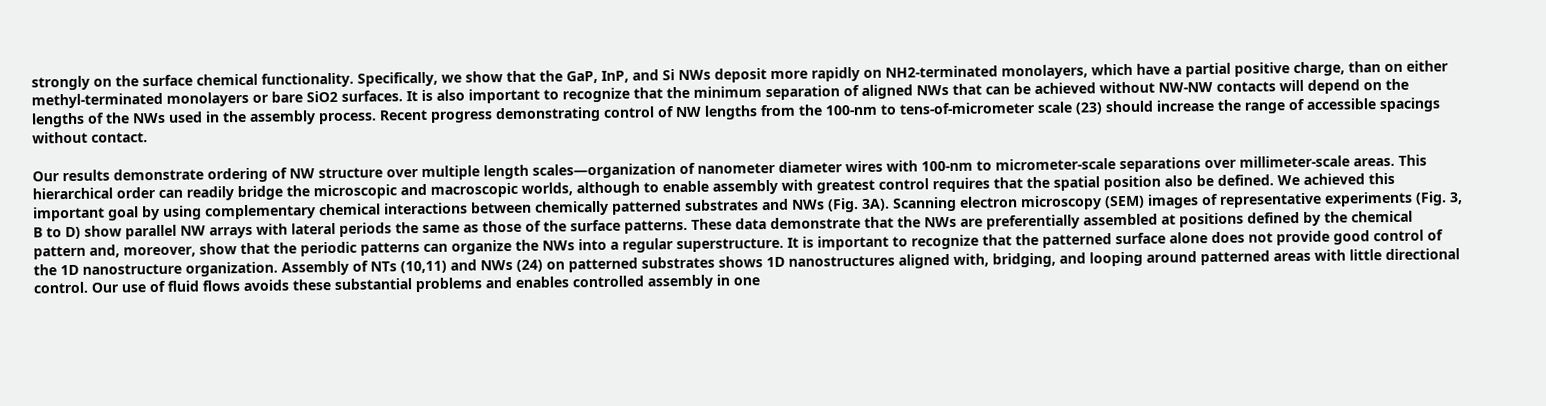strongly on the surface chemical functionality. Specifically, we show that the GaP, InP, and Si NWs deposit more rapidly on NH2-terminated monolayers, which have a partial positive charge, than on either methyl-terminated monolayers or bare SiO2 surfaces. It is also important to recognize that the minimum separation of aligned NWs that can be achieved without NW-NW contacts will depend on the lengths of the NWs used in the assembly process. Recent progress demonstrating control of NW lengths from the 100-nm to tens-of-micrometer scale (23) should increase the range of accessible spacings without contact.

Our results demonstrate ordering of NW structure over multiple length scales—organization of nanometer diameter wires with 100-nm to micrometer-scale separations over millimeter-scale areas. This hierarchical order can readily bridge the microscopic and macroscopic worlds, although to enable assembly with greatest control requires that the spatial position also be defined. We achieved this important goal by using complementary chemical interactions between chemically patterned substrates and NWs (Fig. 3A). Scanning electron microscopy (SEM) images of representative experiments (Fig. 3, B to D) show parallel NW arrays with lateral periods the same as those of the surface patterns. These data demonstrate that the NWs are preferentially assembled at positions defined by the chemical pattern and, moreover, show that the periodic patterns can organize the NWs into a regular superstructure. It is important to recognize that the patterned surface alone does not provide good control of the 1D nanostructure organization. Assembly of NTs (10,11) and NWs (24) on patterned substrates shows 1D nanostructures aligned with, bridging, and looping around patterned areas with little directional control. Our use of fluid flows avoids these substantial problems and enables controlled assembly in one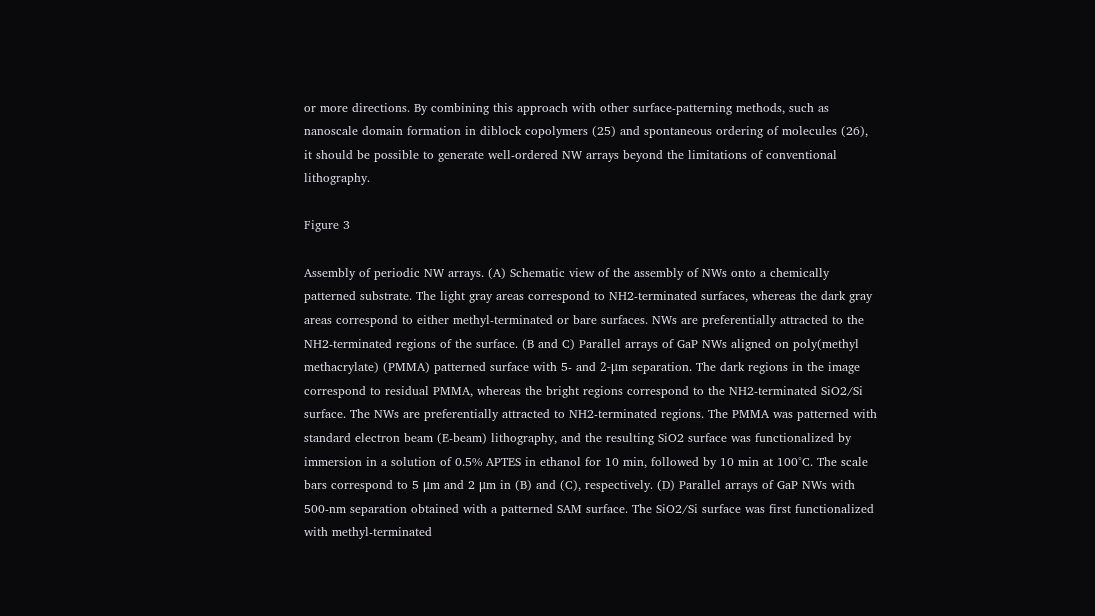or more directions. By combining this approach with other surface-patterning methods, such as nanoscale domain formation in diblock copolymers (25) and spontaneous ordering of molecules (26), it should be possible to generate well-ordered NW arrays beyond the limitations of conventional lithography.

Figure 3

Assembly of periodic NW arrays. (A) Schematic view of the assembly of NWs onto a chemically patterned substrate. The light gray areas correspond to NH2-terminated surfaces, whereas the dark gray areas correspond to either methyl-terminated or bare surfaces. NWs are preferentially attracted to the NH2-terminated regions of the surface. (B and C) Parallel arrays of GaP NWs aligned on poly(methyl methacrylate) (PMMA) patterned surface with 5- and 2-μm separation. The dark regions in the image correspond to residual PMMA, whereas the bright regions correspond to the NH2-terminated SiO2/Si surface. The NWs are preferentially attracted to NH2-terminated regions. The PMMA was patterned with standard electron beam (E-beam) lithography, and the resulting SiO2 surface was functionalized by immersion in a solution of 0.5% APTES in ethanol for 10 min, followed by 10 min at 100°C. The scale bars correspond to 5 μm and 2 μm in (B) and (C), respectively. (D) Parallel arrays of GaP NWs with 500-nm separation obtained with a patterned SAM surface. The SiO2/Si surface was first functionalized with methyl-terminated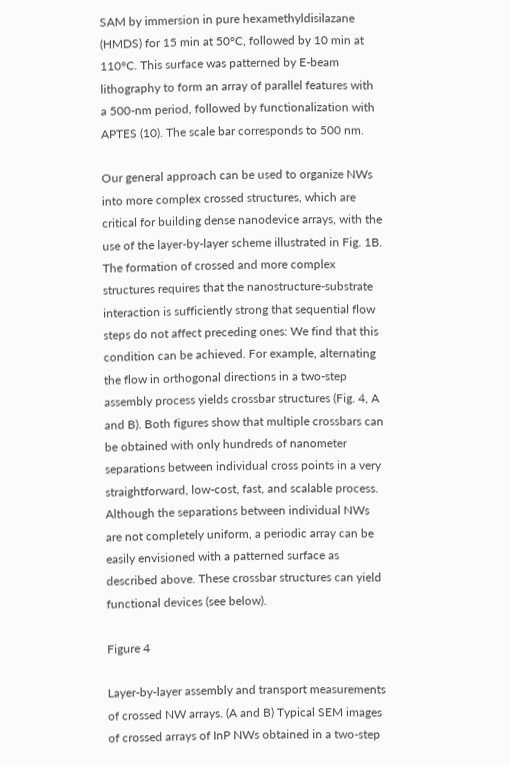SAM by immersion in pure hexamethyldisilazane (HMDS) for 15 min at 50°C, followed by 10 min at 110°C. This surface was patterned by E-beam lithography to form an array of parallel features with a 500-nm period, followed by functionalization with APTES (10). The scale bar corresponds to 500 nm.

Our general approach can be used to organize NWs into more complex crossed structures, which are critical for building dense nanodevice arrays, with the use of the layer-by-layer scheme illustrated in Fig. 1B. The formation of crossed and more complex structures requires that the nanostructure-substrate interaction is sufficiently strong that sequential flow steps do not affect preceding ones: We find that this condition can be achieved. For example, alternating the flow in orthogonal directions in a two-step assembly process yields crossbar structures (Fig. 4, A and B). Both figures show that multiple crossbars can be obtained with only hundreds of nanometer separations between individual cross points in a very straightforward, low-cost, fast, and scalable process. Although the separations between individual NWs are not completely uniform, a periodic array can be easily envisioned with a patterned surface as described above. These crossbar structures can yield functional devices (see below).

Figure 4

Layer-by-layer assembly and transport measurements of crossed NW arrays. (A and B) Typical SEM images of crossed arrays of InP NWs obtained in a two-step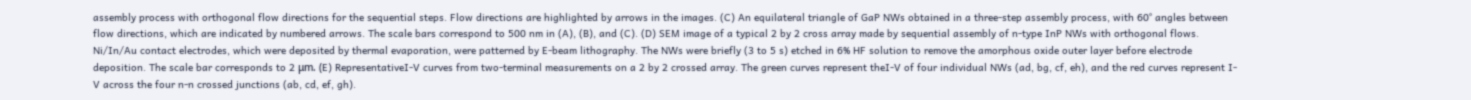assembly process with orthogonal flow directions for the sequential steps. Flow directions are highlighted by arrows in the images. (C) An equilateral triangle of GaP NWs obtained in a three-step assembly process, with 60° angles between flow directions, which are indicated by numbered arrows. The scale bars correspond to 500 nm in (A), (B), and (C). (D) SEM image of a typical 2 by 2 cross array made by sequential assembly of n-type InP NWs with orthogonal flows. Ni/In/Au contact electrodes, which were deposited by thermal evaporation, were patterned by E-beam lithography. The NWs were briefly (3 to 5 s) etched in 6% HF solution to remove the amorphous oxide outer layer before electrode deposition. The scale bar corresponds to 2 μm. (E) RepresentativeI-V curves from two-terminal measurements on a 2 by 2 crossed array. The green curves represent theI-V of four individual NWs (ad, bg, cf, eh), and the red curves represent I-V across the four n-n crossed junctions (ab, cd, ef, gh).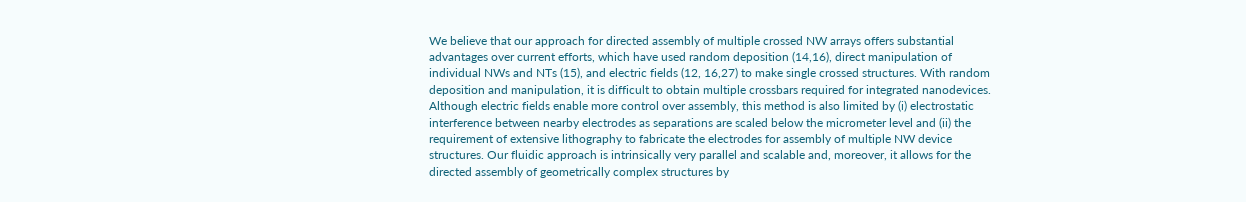We believe that our approach for directed assembly of multiple crossed NW arrays offers substantial advantages over current efforts, which have used random deposition (14,16), direct manipulation of individual NWs and NTs (15), and electric fields (12, 16,27) to make single crossed structures. With random deposition and manipulation, it is difficult to obtain multiple crossbars required for integrated nanodevices. Although electric fields enable more control over assembly, this method is also limited by (i) electrostatic interference between nearby electrodes as separations are scaled below the micrometer level and (ii) the requirement of extensive lithography to fabricate the electrodes for assembly of multiple NW device structures. Our fluidic approach is intrinsically very parallel and scalable and, moreover, it allows for the directed assembly of geometrically complex structures by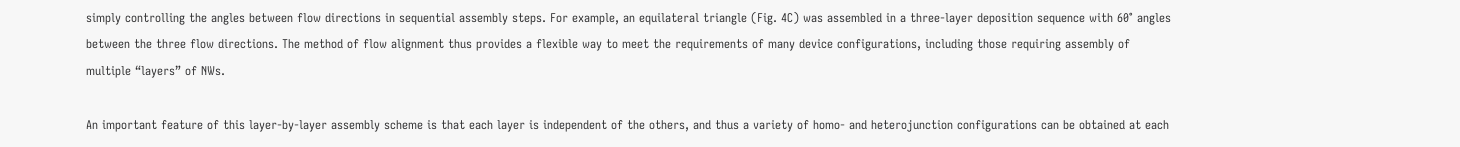simply controlling the angles between flow directions in sequential assembly steps. For example, an equilateral triangle (Fig. 4C) was assembled in a three-layer deposition sequence with 60° angles between the three flow directions. The method of flow alignment thus provides a flexible way to meet the requirements of many device configurations, including those requiring assembly of multiple “layers” of NWs.

An important feature of this layer-by-layer assembly scheme is that each layer is independent of the others, and thus a variety of homo- and heterojunction configurations can be obtained at each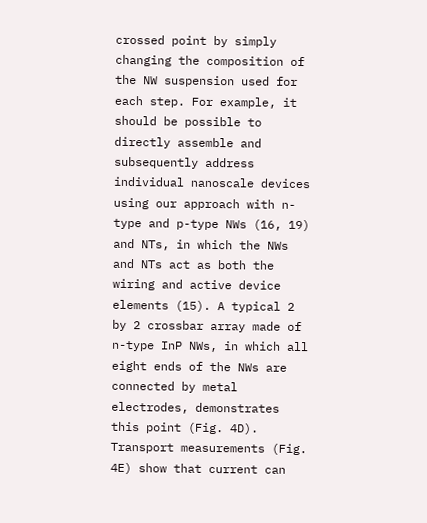crossed point by simply changing the composition of the NW suspension used for each step. For example, it should be possible to directly assemble and subsequently address individual nanoscale devices using our approach with n-type and p-type NWs (16, 19) and NTs, in which the NWs and NTs act as both the wiring and active device elements (15). A typical 2 by 2 crossbar array made of n-type InP NWs, in which all eight ends of the NWs are connected by metal electrodes, demonstrates this point (Fig. 4D). Transport measurements (Fig. 4E) show that current can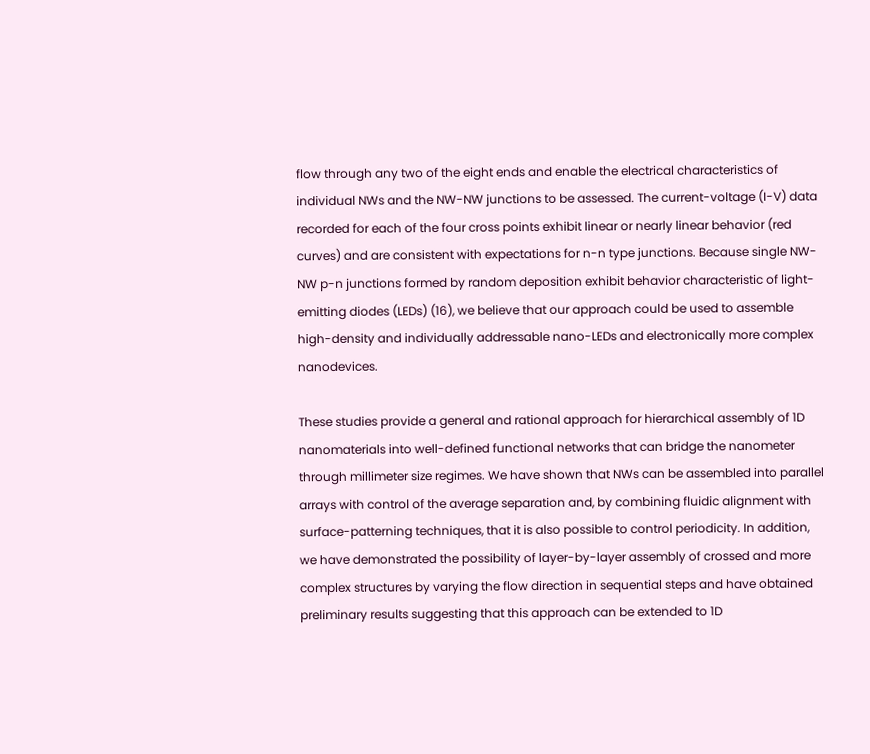flow through any two of the eight ends and enable the electrical characteristics of individual NWs and the NW-NW junctions to be assessed. The current-voltage (I-V) data recorded for each of the four cross points exhibit linear or nearly linear behavior (red curves) and are consistent with expectations for n-n type junctions. Because single NW-NW p-n junctions formed by random deposition exhibit behavior characteristic of light-emitting diodes (LEDs) (16), we believe that our approach could be used to assemble high-density and individually addressable nano-LEDs and electronically more complex nanodevices.

These studies provide a general and rational approach for hierarchical assembly of 1D nanomaterials into well-defined functional networks that can bridge the nanometer through millimeter size regimes. We have shown that NWs can be assembled into parallel arrays with control of the average separation and, by combining fluidic alignment with surface-patterning techniques, that it is also possible to control periodicity. In addition, we have demonstrated the possibility of layer-by-layer assembly of crossed and more complex structures by varying the flow direction in sequential steps and have obtained preliminary results suggesting that this approach can be extended to 1D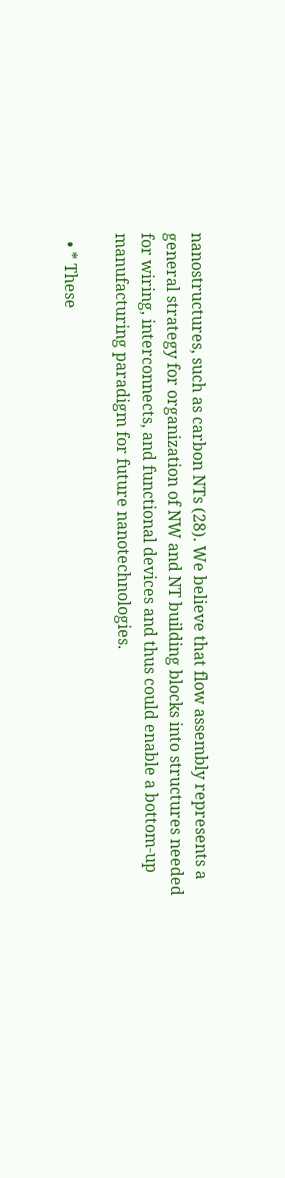nanostructures, such as carbon NTs (28). We believe that flow assembly represents a general strategy for organization of NW and NT building blocks into structures needed for wiring, interconnects, and functional devices and thus could enable a bottom-up manufacturing paradigm for future nanotechnologies.

  • * These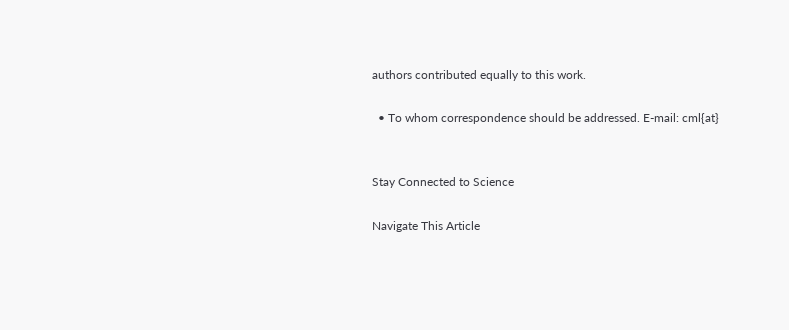authors contributed equally to this work.

  • To whom correspondence should be addressed. E-mail: cml{at}


Stay Connected to Science

Navigate This Article